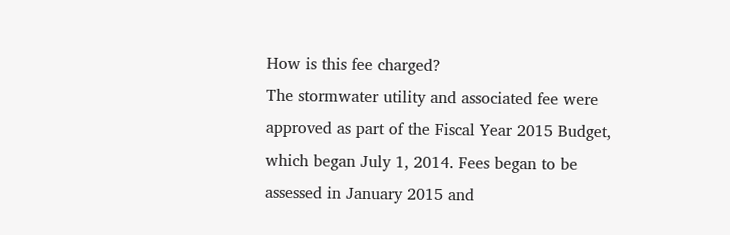How is this fee charged?
The stormwater utility and associated fee were approved as part of the Fiscal Year 2015 Budget, which began July 1, 2014. Fees began to be assessed in January 2015 and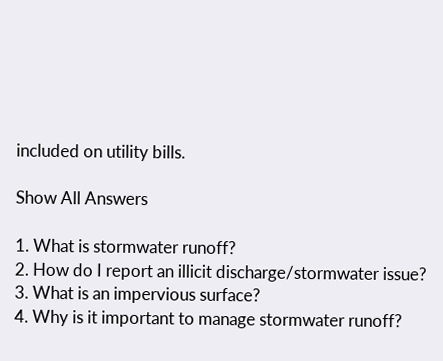included on utility bills.

Show All Answers

1. What is stormwater runoff?
2. How do I report an illicit discharge/stormwater issue?
3. What is an impervious surface?
4. Why is it important to manage stormwater runoff?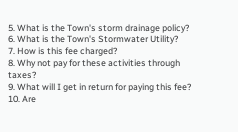5. What is the Town's storm drainage policy?
6. What is the Town's Stormwater Utility?
7. How is this fee charged?
8. Why not pay for these activities through taxes?
9. What will I get in return for paying this fee?
10. Are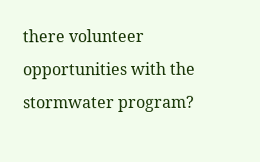there volunteer opportunities with the stormwater program?